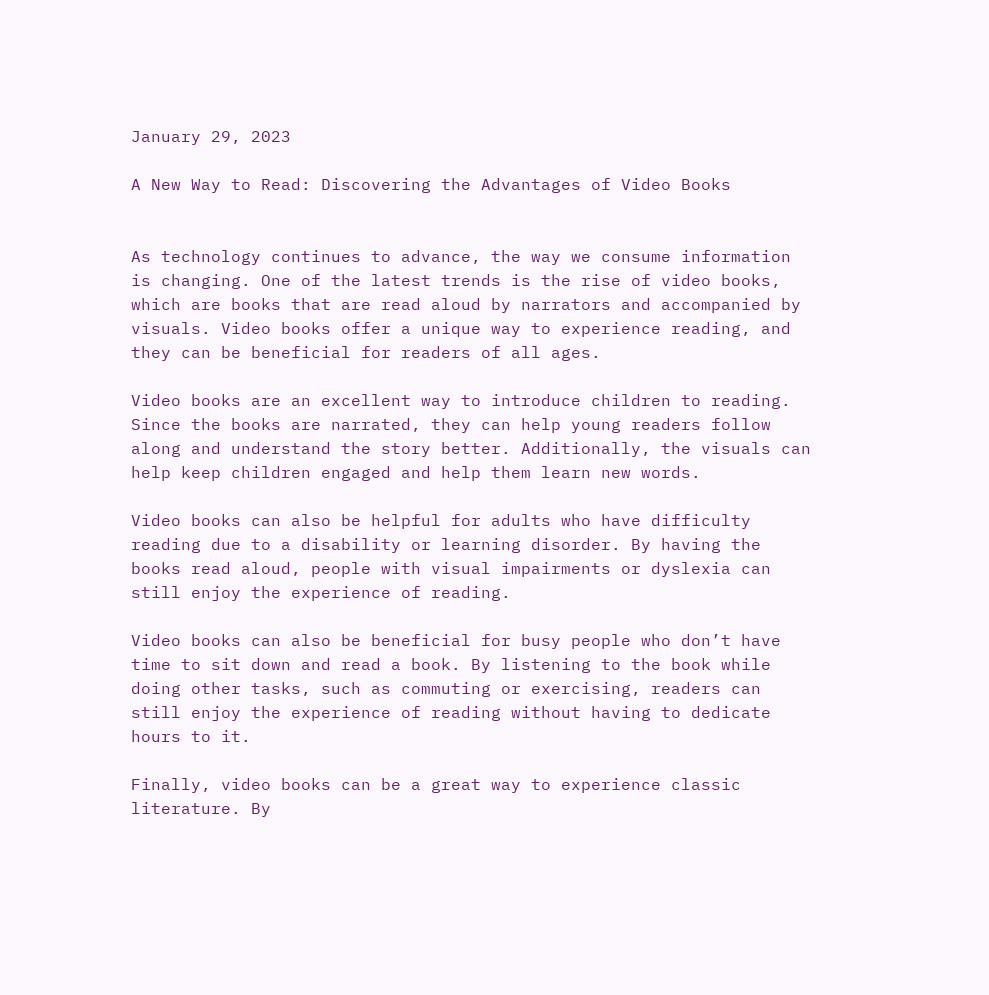January 29, 2023

A New Way to Read: Discovering the Advantages of Video Books


As technology continues to advance, the way we consume information is changing. One of the latest trends is the rise of video books, which are books that are read aloud by narrators and accompanied by visuals. Video books offer a unique way to experience reading, and they can be beneficial for readers of all ages.

Video books are an excellent way to introduce children to reading. Since the books are narrated, they can help young readers follow along and understand the story better. Additionally, the visuals can help keep children engaged and help them learn new words.

Video books can also be helpful for adults who have difficulty reading due to a disability or learning disorder. By having the books read aloud, people with visual impairments or dyslexia can still enjoy the experience of reading.

Video books can also be beneficial for busy people who don’t have time to sit down and read a book. By listening to the book while doing other tasks, such as commuting or exercising, readers can still enjoy the experience of reading without having to dedicate hours to it.

Finally, video books can be a great way to experience classic literature. By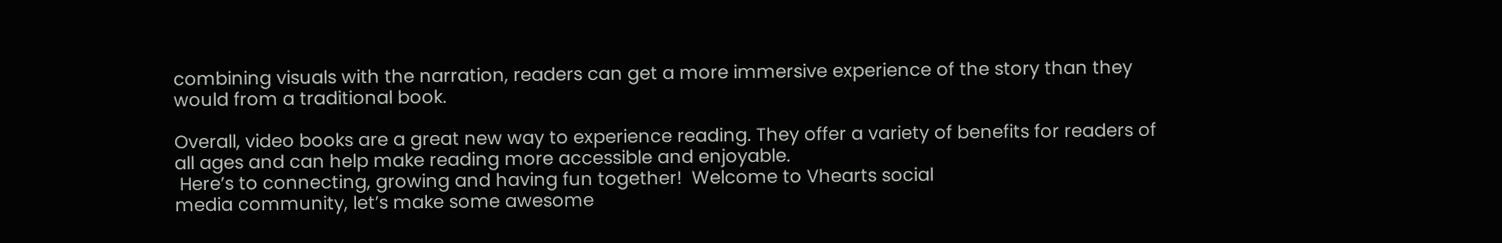combining visuals with the narration, readers can get a more immersive experience of the story than they would from a traditional book.

Overall, video books are a great new way to experience reading. They offer a variety of benefits for readers of all ages and can help make reading more accessible and enjoyable.
 Here’s to connecting, growing and having fun together!  Welcome to Vhearts social
media community, let’s make some awesome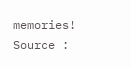memories!
Source :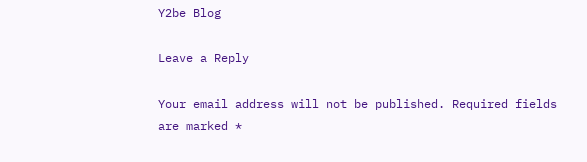Y2be Blog

Leave a Reply

Your email address will not be published. Required fields are marked *